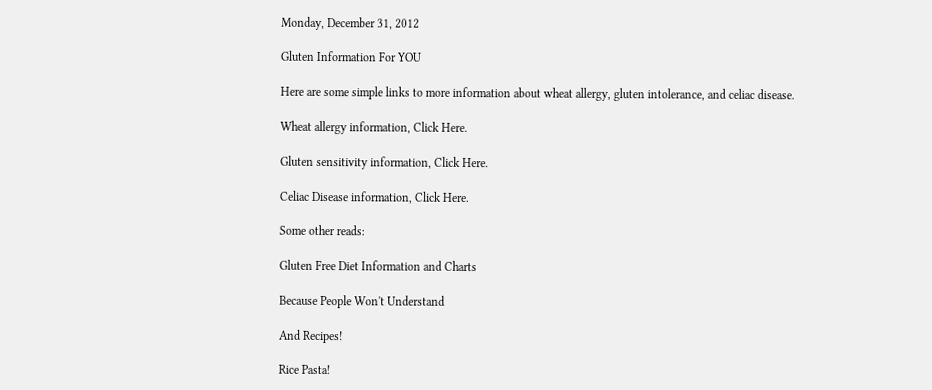Monday, December 31, 2012

Gluten Information For YOU

Here are some simple links to more information about wheat allergy, gluten intolerance, and celiac disease.

Wheat allergy information, Click Here.

Gluten sensitivity information, Click Here.

Celiac Disease information, Click Here.

Some other reads:

Gluten Free Diet Information and Charts

Because People Won't Understand

And Recipes!

Rice Pasta!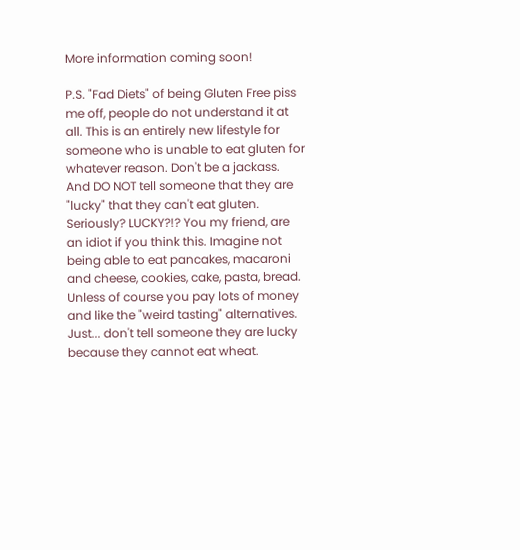More information coming soon!

P.S. "Fad Diets" of being Gluten Free piss me off, people do not understand it at all. This is an entirely new lifestyle for someone who is unable to eat gluten for whatever reason. Don't be a jackass. And DO NOT tell someone that they are "lucky" that they can't eat gluten. Seriously? LUCKY?!? You my friend, are an idiot if you think this. Imagine not being able to eat pancakes, macaroni and cheese, cookies, cake, pasta, bread. Unless of course you pay lots of money and like the "weird tasting" alternatives. Just... don't tell someone they are lucky because they cannot eat wheat.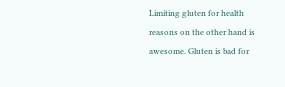Limiting gluten for health reasons on the other hand is awesome. Gluten is bad for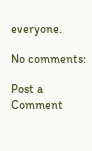everyone.

No comments:

Post a Comment